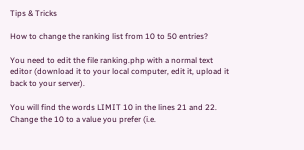Tips & Tricks

How to change the ranking list from 10 to 50 entries?

You need to edit the file ranking.php with a normal text editor (download it to your local computer, edit it, upload it back to your server).

You will find the words LIMIT 10 in the lines 21 and 22. Change the 10 to a value you prefer (i.e.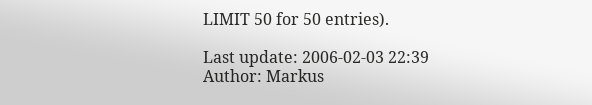LIMIT 50 for 50 entries).

Last update: 2006-02-03 22:39
Author: Markus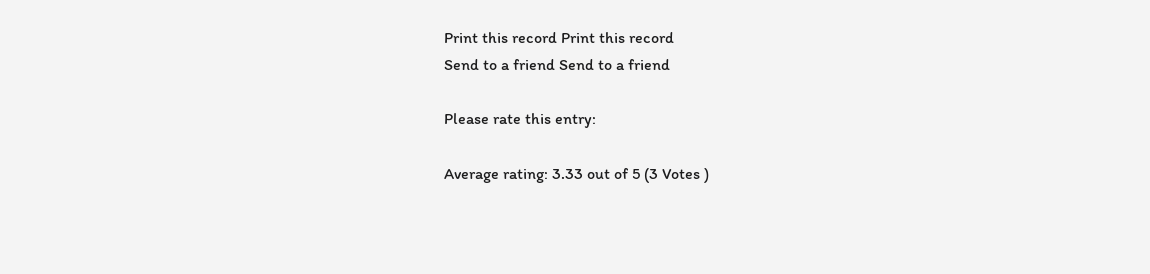Print this record Print this record
Send to a friend Send to a friend

Please rate this entry:

Average rating: 3.33 out of 5 (3 Votes )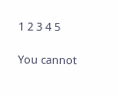1 2 3 4 5

You cannot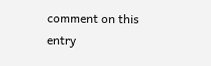comment on this entry